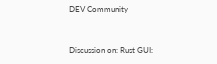DEV Community


Discussion on: Rust GUI: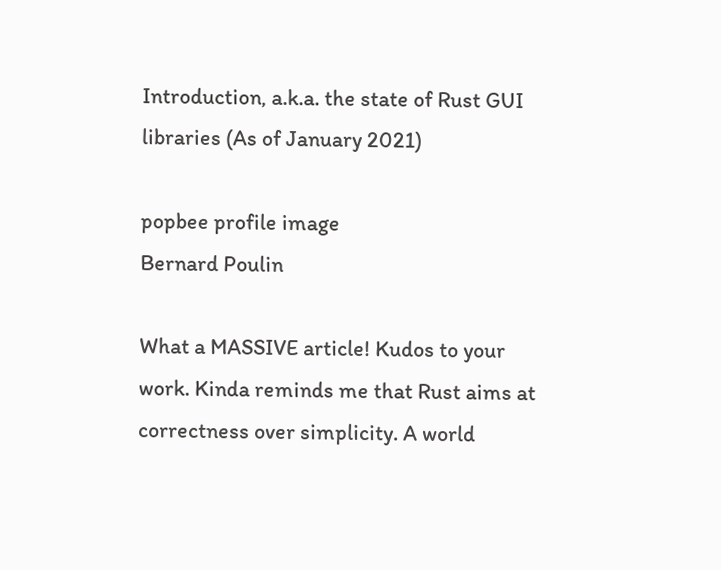Introduction, a.k.a. the state of Rust GUI libraries (As of January 2021)

popbee profile image
Bernard Poulin

What a MASSIVE article! Kudos to your work. Kinda reminds me that Rust aims at correctness over simplicity. A world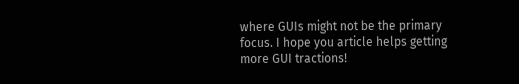where GUIs might not be the primary focus. I hope you article helps getting more GUI tractions!